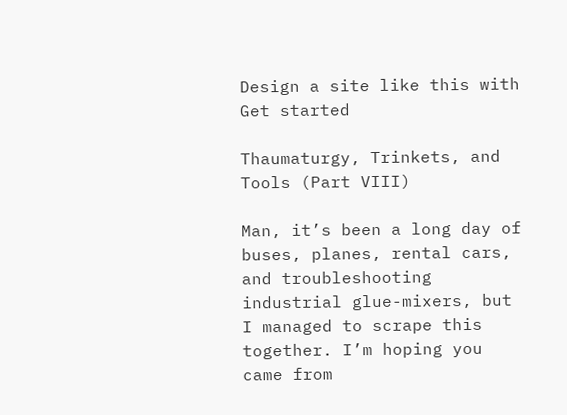Design a site like this with
Get started

Thaumaturgy, Trinkets, and Tools (Part VIII)

Man, it’s been a long day of buses, planes, rental cars, and troubleshooting industrial glue-mixers, but I managed to scrape this together. I’m hoping you came from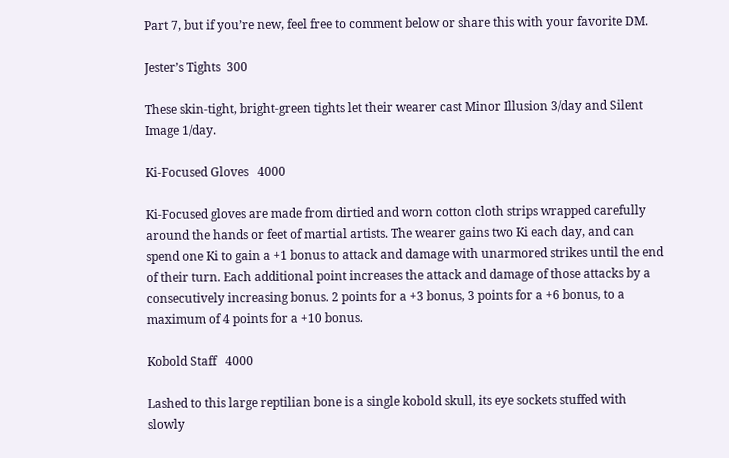Part 7, but if you’re new, feel free to comment below or share this with your favorite DM.

Jester’s Tights  300

These skin-tight, bright-green tights let their wearer cast Minor Illusion 3/day and Silent Image 1/day.

Ki-Focused Gloves   4000

Ki-Focused gloves are made from dirtied and worn cotton cloth strips wrapped carefully around the hands or feet of martial artists. The wearer gains two Ki each day, and can spend one Ki to gain a +1 bonus to attack and damage with unarmored strikes until the end of their turn. Each additional point increases the attack and damage of those attacks by a consecutively increasing bonus. 2 points for a +3 bonus, 3 points for a +6 bonus, to a maximum of 4 points for a +10 bonus.

Kobold Staff   4000

Lashed to this large reptilian bone is a single kobold skull, its eye sockets stuffed with slowly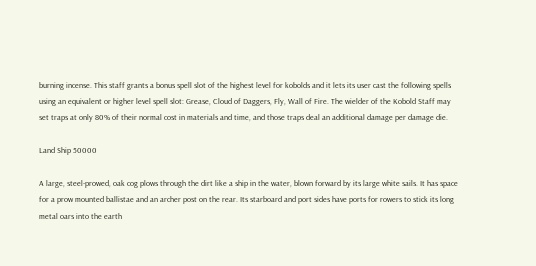burning incense. This staff grants a bonus spell slot of the highest level for kobolds and it lets its user cast the following spells using an equivalent or higher level spell slot: Grease, Cloud of Daggers, Fly, Wall of Fire. The wielder of the Kobold Staff may set traps at only 80% of their normal cost in materials and time, and those traps deal an additional damage per damage die.

Land Ship 50000

A large, steel-prowed, oak cog plows through the dirt like a ship in the water, blown forward by its large white sails. It has space for a prow mounted ballistae and an archer post on the rear. Its starboard and port sides have ports for rowers to stick its long metal oars into the earth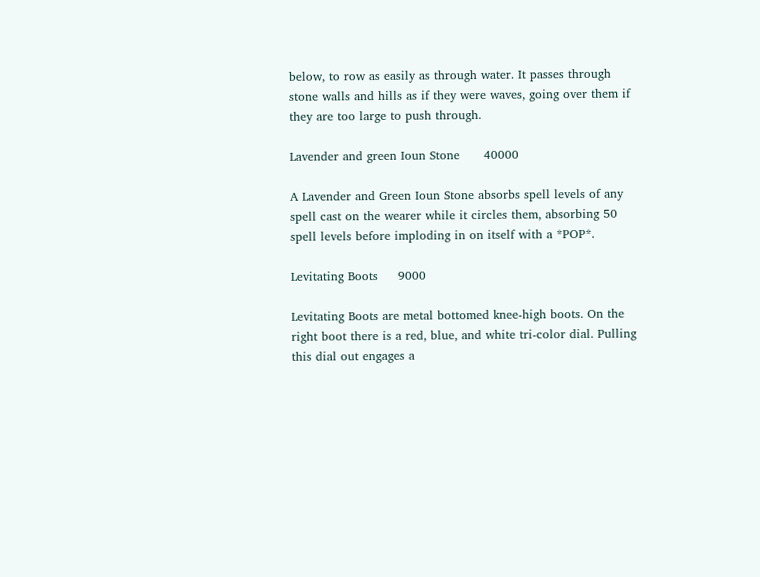below, to row as easily as through water. It passes through stone walls and hills as if they were waves, going over them if they are too large to push through.

Lavender and green Ioun Stone      40000

A Lavender and Green Ioun Stone absorbs spell levels of any spell cast on the wearer while it circles them, absorbing 50 spell levels before imploding in on itself with a *POP*.

Levitating Boots     9000

Levitating Boots are metal bottomed knee-high boots. On the right boot there is a red, blue, and white tri-color dial. Pulling this dial out engages a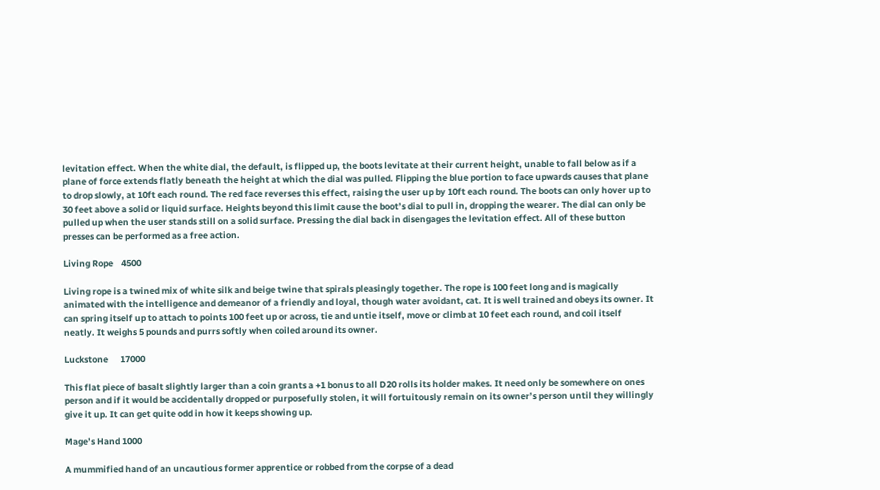levitation effect. When the white dial, the default, is flipped up, the boots levitate at their current height, unable to fall below as if a plane of force extends flatly beneath the height at which the dial was pulled. Flipping the blue portion to face upwards causes that plane to drop slowly, at 10ft each round. The red face reverses this effect, raising the user up by 10ft each round. The boots can only hover up to 30 feet above a solid or liquid surface. Heights beyond this limit cause the boot’s dial to pull in, dropping the wearer. The dial can only be pulled up when the user stands still on a solid surface. Pressing the dial back in disengages the levitation effect. All of these button presses can be performed as a free action.

Living Rope    4500

Living rope is a twined mix of white silk and beige twine that spirals pleasingly together. The rope is 100 feet long and is magically animated with the intelligence and demeanor of a friendly and loyal, though water avoidant, cat. It is well trained and obeys its owner. It can spring itself up to attach to points 100 feet up or across, tie and untie itself, move or climb at 10 feet each round, and coil itself neatly. It weighs 5 pounds and purrs softly when coiled around its owner.

Luckstone      17000

This flat piece of basalt slightly larger than a coin grants a +1 bonus to all D20 rolls its holder makes. It need only be somewhere on ones person and if it would be accidentally dropped or purposefully stolen, it will fortuitously remain on its owner’s person until they willingly give it up. It can get quite odd in how it keeps showing up.

Mage’s Hand 1000

A mummified hand of an uncautious former apprentice or robbed from the corpse of a dead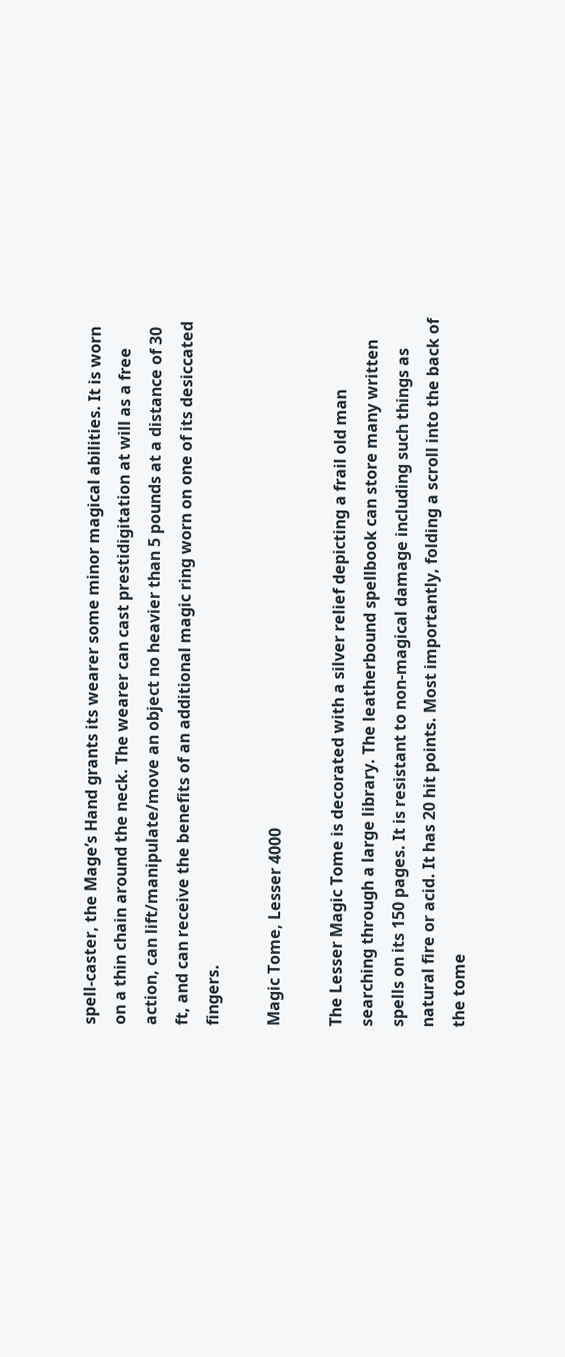spell-caster, the Mage’s Hand grants its wearer some minor magical abilities. It is worn on a thin chain around the neck. The wearer can cast prestidigitation at will as a free action, can lift/manipulate/move an object no heavier than 5 pounds at a distance of 30 ft, and can receive the benefits of an additional magic ring worn on one of its desiccated fingers.

Magic Tome, Lesser 4000

The Lesser Magic Tome is decorated with a silver relief depicting a frail old man searching through a large library. The leatherbound spellbook can store many written spells on its 150 pages. It is resistant to non-magical damage including such things as natural fire or acid. It has 20 hit points. Most importantly, folding a scroll into the back of the tome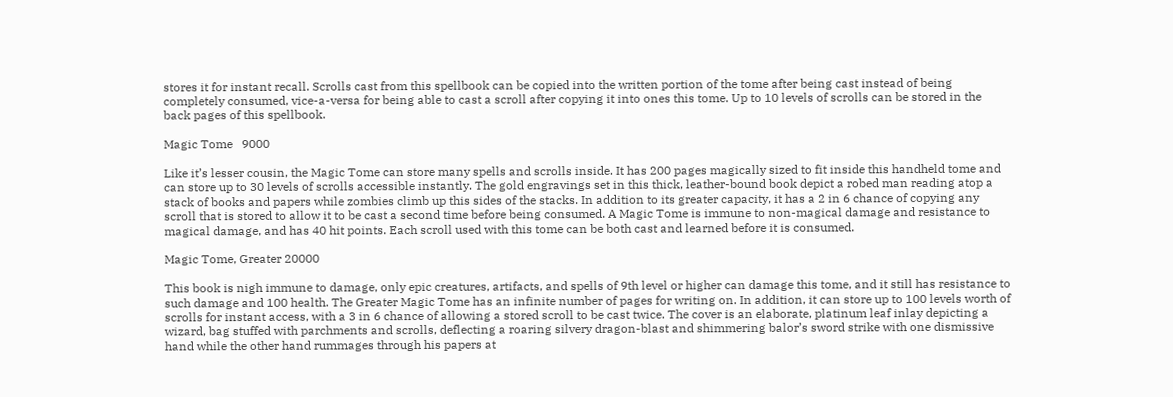stores it for instant recall. Scrolls cast from this spellbook can be copied into the written portion of the tome after being cast instead of being completely consumed, vice-a-versa for being able to cast a scroll after copying it into ones this tome. Up to 10 levels of scrolls can be stored in the back pages of this spellbook.

Magic Tome   9000

Like it’s lesser cousin, the Magic Tome can store many spells and scrolls inside. It has 200 pages magically sized to fit inside this handheld tome and can store up to 30 levels of scrolls accessible instantly. The gold engravings set in this thick, leather-bound book depict a robed man reading atop a stack of books and papers while zombies climb up this sides of the stacks. In addition to its greater capacity, it has a 2 in 6 chance of copying any scroll that is stored to allow it to be cast a second time before being consumed. A Magic Tome is immune to non-magical damage and resistance to magical damage, and has 40 hit points. Each scroll used with this tome can be both cast and learned before it is consumed.

Magic Tome, Greater 20000

This book is nigh immune to damage, only epic creatures, artifacts, and spells of 9th level or higher can damage this tome, and it still has resistance to such damage and 100 health. The Greater Magic Tome has an infinite number of pages for writing on. In addition, it can store up to 100 levels worth of scrolls for instant access, with a 3 in 6 chance of allowing a stored scroll to be cast twice. The cover is an elaborate, platinum leaf inlay depicting a wizard, bag stuffed with parchments and scrolls, deflecting a roaring silvery dragon-blast and shimmering balor’s sword strike with one dismissive hand while the other hand rummages through his papers at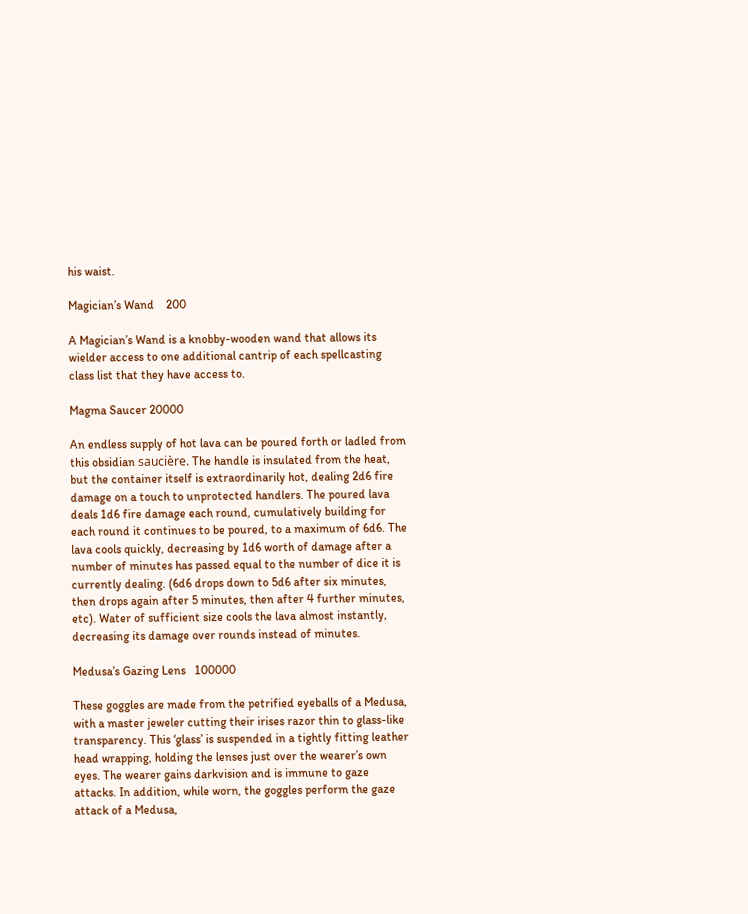his waist.

Magician’s Wand    200

A Magician’s Wand is a knobby-wooden wand that allows its wielder access to one additional cantrip of each spellcasting class list that they have access to.

Magma Saucer 20000

An endless supply of hot lava can be poured forth or ladled from this obsidian saucière. The handle is insulated from the heat, but the container itself is extraordinarily hot, dealing 2d6 fire damage on a touch to unprotected handlers. The poured lava deals 1d6 fire damage each round, cumulatively building for each round it continues to be poured, to a maximum of 6d6. The lava cools quickly, decreasing by 1d6 worth of damage after a number of minutes has passed equal to the number of dice it is currently dealing. (6d6 drops down to 5d6 after six minutes, then drops again after 5 minutes, then after 4 further minutes, etc). Water of sufficient size cools the lava almost instantly, decreasing its damage over rounds instead of minutes.

Medusa’s Gazing Lens   100000

These goggles are made from the petrified eyeballs of a Medusa, with a master jeweler cutting their irises razor thin to glass-like transparency. This ‘glass’ is suspended in a tightly fitting leather head wrapping, holding the lenses just over the wearer’s own eyes. The wearer gains darkvision and is immune to gaze attacks. In addition, while worn, the goggles perform the gaze attack of a Medusa,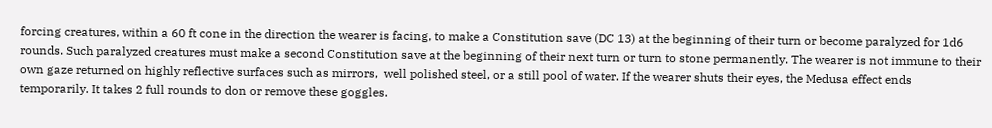forcing creatures, within a 60 ft cone in the direction the wearer is facing, to make a Constitution save (DC 13) at the beginning of their turn or become paralyzed for 1d6 rounds. Such paralyzed creatures must make a second Constitution save at the beginning of their next turn or turn to stone permanently. The wearer is not immune to their own gaze returned on highly reflective surfaces such as mirrors,  well polished steel, or a still pool of water. If the wearer shuts their eyes, the Medusa effect ends temporarily. It takes 2 full rounds to don or remove these goggles.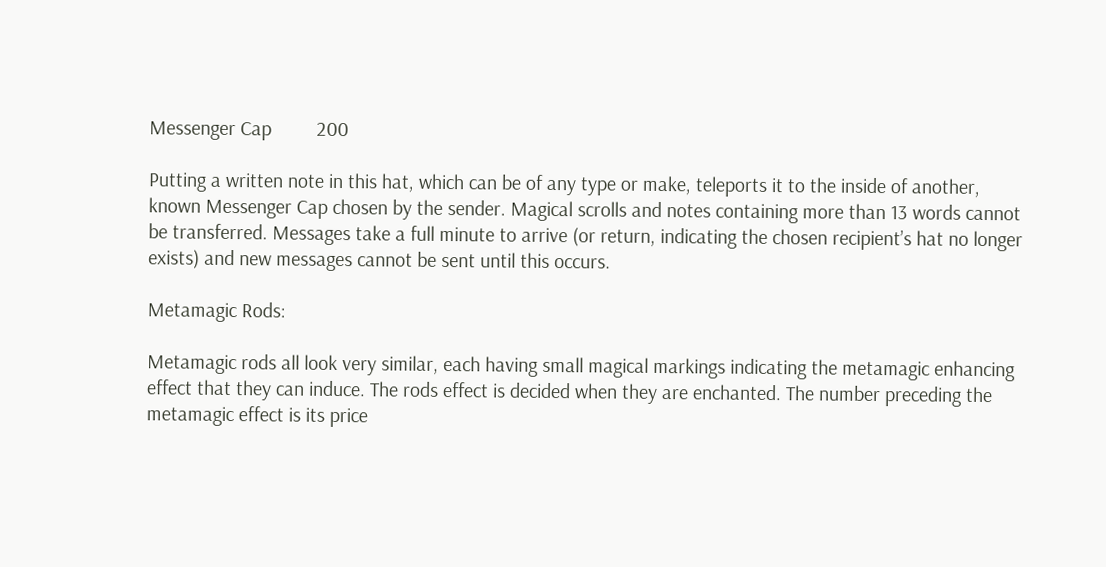Messenger Cap         200

Putting a written note in this hat, which can be of any type or make, teleports it to the inside of another, known Messenger Cap chosen by the sender. Magical scrolls and notes containing more than 13 words cannot be transferred. Messages take a full minute to arrive (or return, indicating the chosen recipient’s hat no longer exists) and new messages cannot be sent until this occurs.

Metamagic Rods:

Metamagic rods all look very similar, each having small magical markings indicating the metamagic enhancing effect that they can induce. The rods effect is decided when they are enchanted. The number preceding the metamagic effect is its price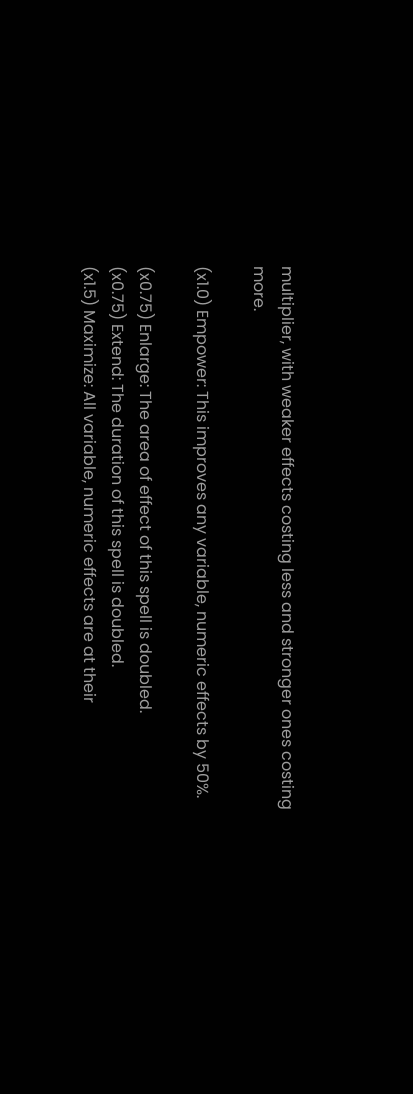multiplier, with weaker effects costing less and stronger ones costing more.

(x1.0) Empower: This improves any variable, numeric effects by 50%.

(x0.75) Enlarge: The area of effect of this spell is doubled.
(x0.75) Extend: The duration of this spell is doubled.
(x1.5) Maximize: All variable, numeric effects are at their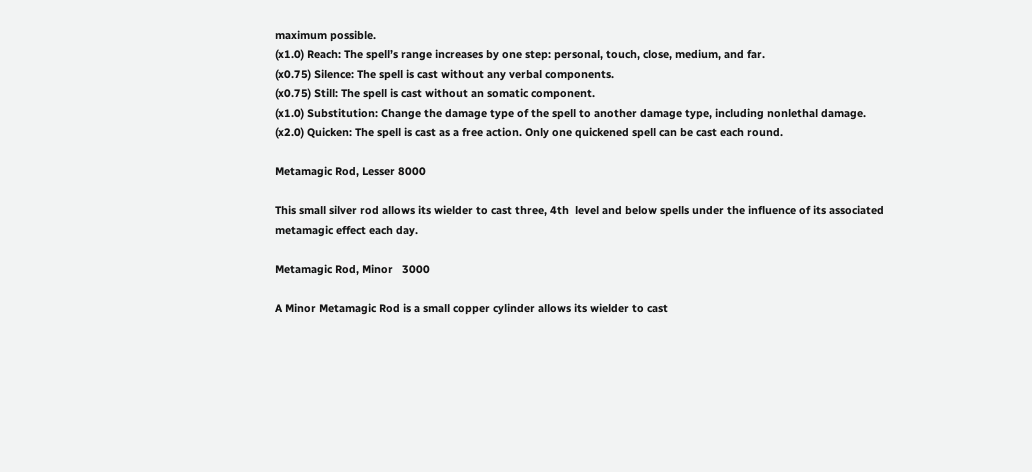maximum possible.
(x1.0) Reach: The spell’s range increases by one step: personal, touch, close, medium, and far.
(x0.75) Silence: The spell is cast without any verbal components.
(x0.75) Still: The spell is cast without an somatic component.
(x1.0) Substitution: Change the damage type of the spell to another damage type, including nonlethal damage.
(x2.0) Quicken: The spell is cast as a free action. Only one quickened spell can be cast each round.

Metamagic Rod, Lesser 8000

This small silver rod allows its wielder to cast three, 4th  level and below spells under the influence of its associated metamagic effect each day.

Metamagic Rod, Minor   3000

A Minor Metamagic Rod is a small copper cylinder allows its wielder to cast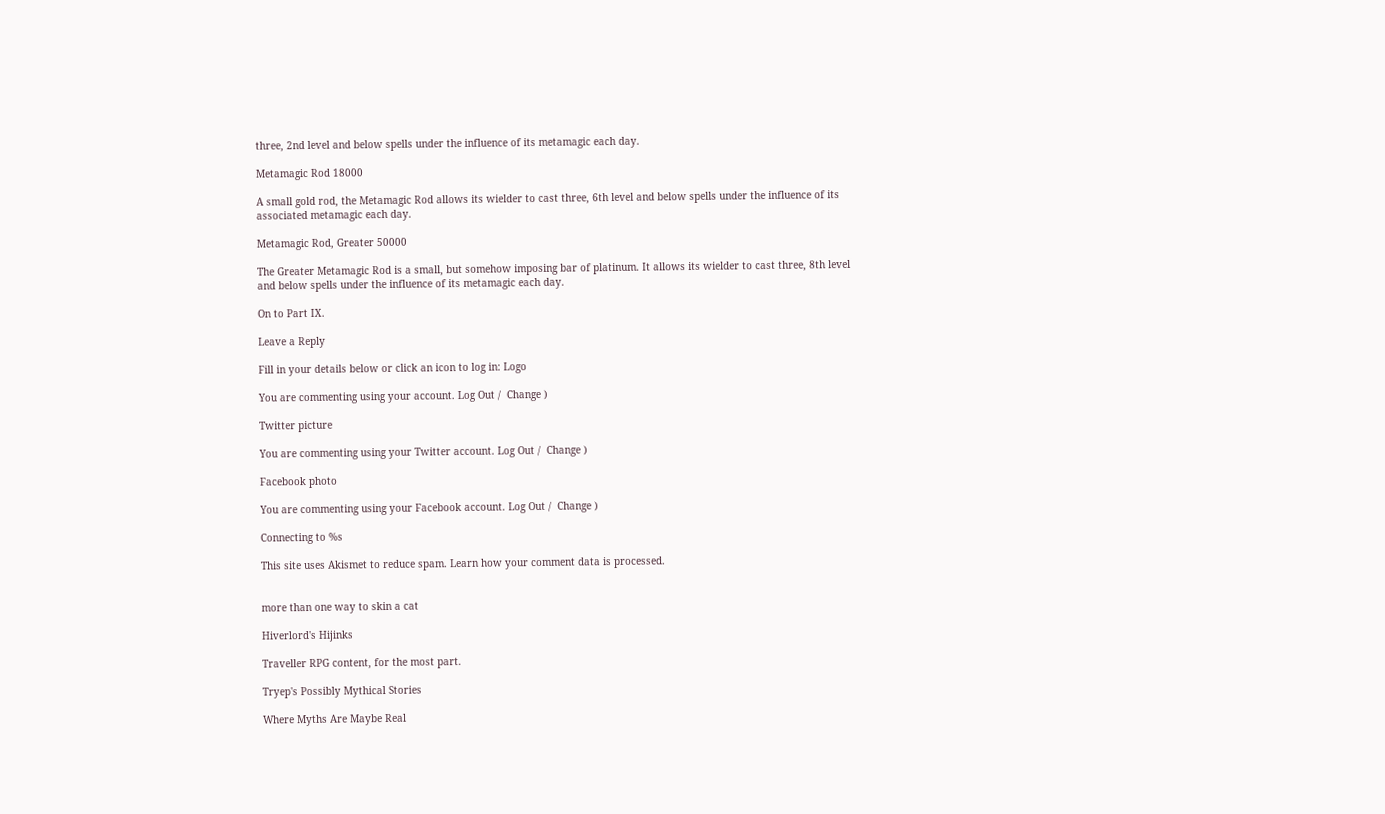three, 2nd level and below spells under the influence of its metamagic each day.

Metamagic Rod 18000

A small gold rod, the Metamagic Rod allows its wielder to cast three, 6th level and below spells under the influence of its associated metamagic each day.

Metamagic Rod, Greater 50000

The Greater Metamagic Rod is a small, but somehow imposing bar of platinum. It allows its wielder to cast three, 8th level and below spells under the influence of its metamagic each day.

On to Part IX.

Leave a Reply

Fill in your details below or click an icon to log in: Logo

You are commenting using your account. Log Out /  Change )

Twitter picture

You are commenting using your Twitter account. Log Out /  Change )

Facebook photo

You are commenting using your Facebook account. Log Out /  Change )

Connecting to %s

This site uses Akismet to reduce spam. Learn how your comment data is processed.


more than one way to skin a cat

Hiverlord's Hijinks

Traveller RPG content, for the most part.

Tryep's Possibly Mythical Stories

Where Myths Are Maybe Real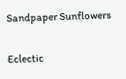Sandpaper Sunflowers

Eclectic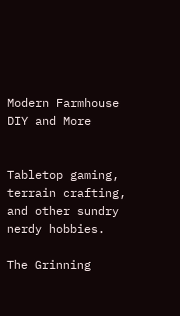Modern Farmhouse DIY and More


Tabletop gaming, terrain crafting, and other sundry nerdy hobbies.

The Grinning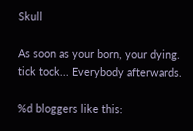Skull

As soon as your born, your dying. tick tock... Everybody afterwards.

%d bloggers like this: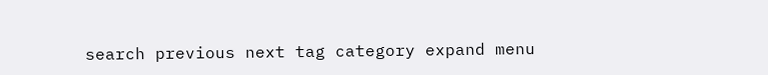search previous next tag category expand menu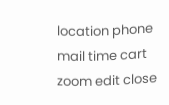location phone mail time cart zoom edit close